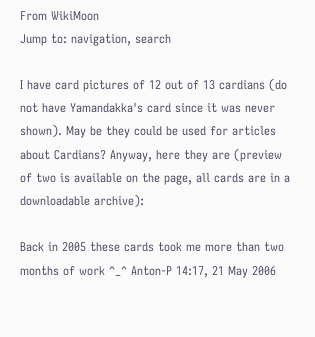From WikiMoon
Jump to: navigation, search

I have card pictures of 12 out of 13 cardians (do not have Yamandakka's card since it was never shown). May be they could be used for articles about Cardians? Anyway, here they are (preview of two is available on the page, all cards are in a downloadable archive):

Back in 2005 these cards took me more than two months of work ^_^ Anton-P 14:17, 21 May 2006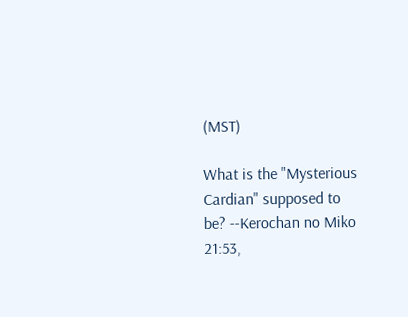(MST)

What is the "Mysterious Cardian" supposed to be? --Kerochan no Miko 21:53,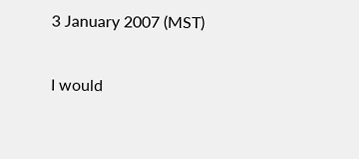3 January 2007 (MST)

I would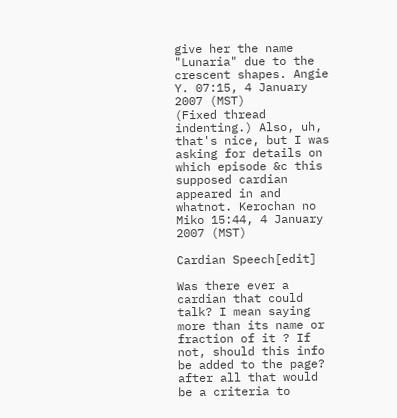give her the name "Lunaria" due to the crescent shapes. Angie Y. 07:15, 4 January 2007 (MST)
(Fixed thread indenting.) Also, uh, that's nice, but I was asking for details on which episode &c this supposed cardian appeared in and whatnot. Kerochan no Miko 15:44, 4 January 2007 (MST)

Cardian Speech[edit]

Was there ever a cardian that could talk? I mean saying more than its name or fraction of it ? If not, should this info be added to the page? after all that would be a criteria to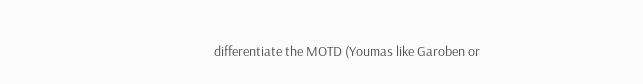differentiate the MOTD (Youmas like Garoben or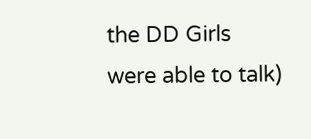the DD Girls were able to talk)